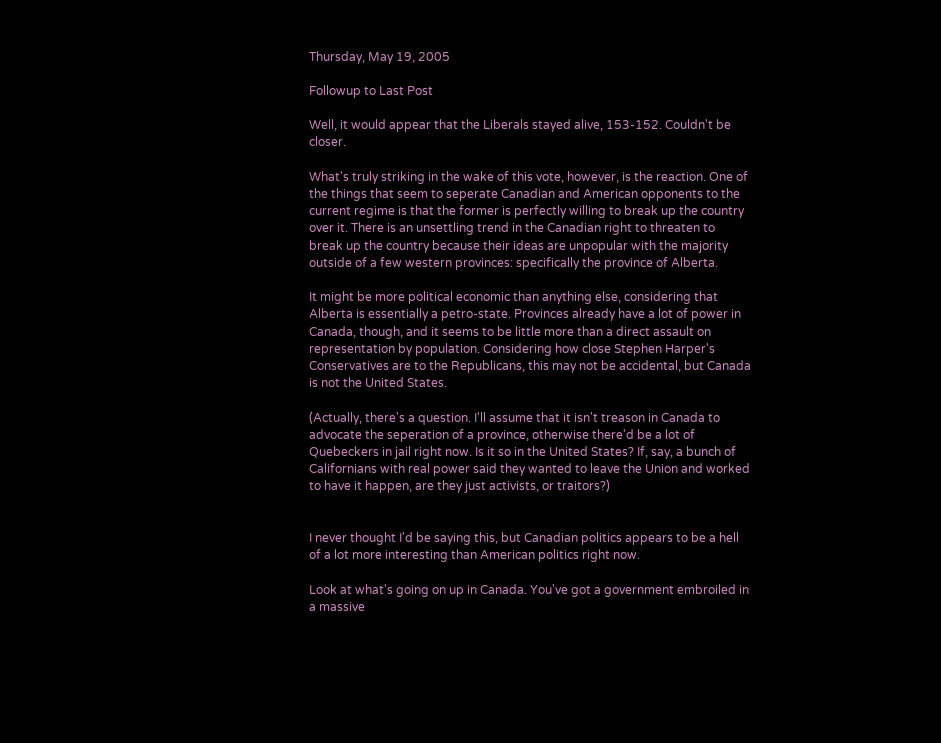Thursday, May 19, 2005

Followup to Last Post

Well, it would appear that the Liberals stayed alive, 153-152. Couldn't be closer.

What's truly striking in the wake of this vote, however, is the reaction. One of the things that seem to seperate Canadian and American opponents to the current regime is that the former is perfectly willing to break up the country over it. There is an unsettling trend in the Canadian right to threaten to break up the country because their ideas are unpopular with the majority outside of a few western provinces: specifically the province of Alberta.

It might be more political economic than anything else, considering that Alberta is essentially a petro-state. Provinces already have a lot of power in Canada, though, and it seems to be little more than a direct assault on representation by population. Considering how close Stephen Harper's Conservatives are to the Republicans, this may not be accidental, but Canada is not the United States.

(Actually, there's a question. I'll assume that it isn't treason in Canada to advocate the seperation of a province, otherwise there'd be a lot of Quebeckers in jail right now. Is it so in the United States? If, say, a bunch of Californians with real power said they wanted to leave the Union and worked to have it happen, are they just activists, or traitors?)


I never thought I'd be saying this, but Canadian politics appears to be a hell of a lot more interesting than American politics right now.

Look at what's going on up in Canada. You've got a government embroiled in a massive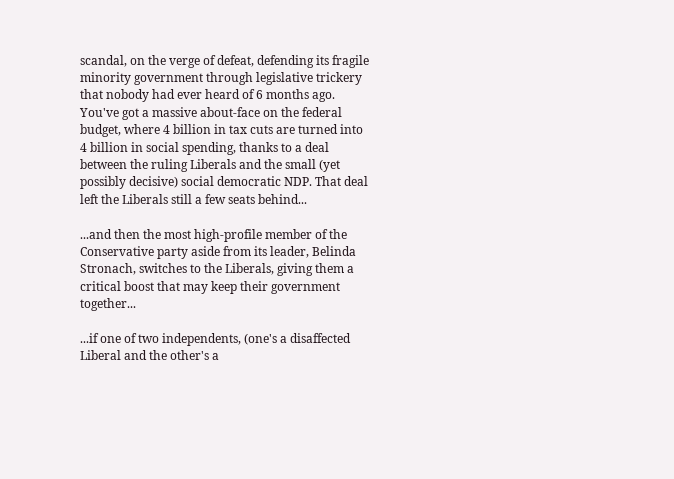scandal, on the verge of defeat, defending its fragile minority government through legislative trickery that nobody had ever heard of 6 months ago. You've got a massive about-face on the federal budget, where 4 billion in tax cuts are turned into 4 billion in social spending, thanks to a deal between the ruling Liberals and the small (yet possibly decisive) social democratic NDP. That deal left the Liberals still a few seats behind...

...and then the most high-profile member of the Conservative party aside from its leader, Belinda Stronach, switches to the Liberals, giving them a critical boost that may keep their government together...

...if one of two independents, (one's a disaffected Liberal and the other's a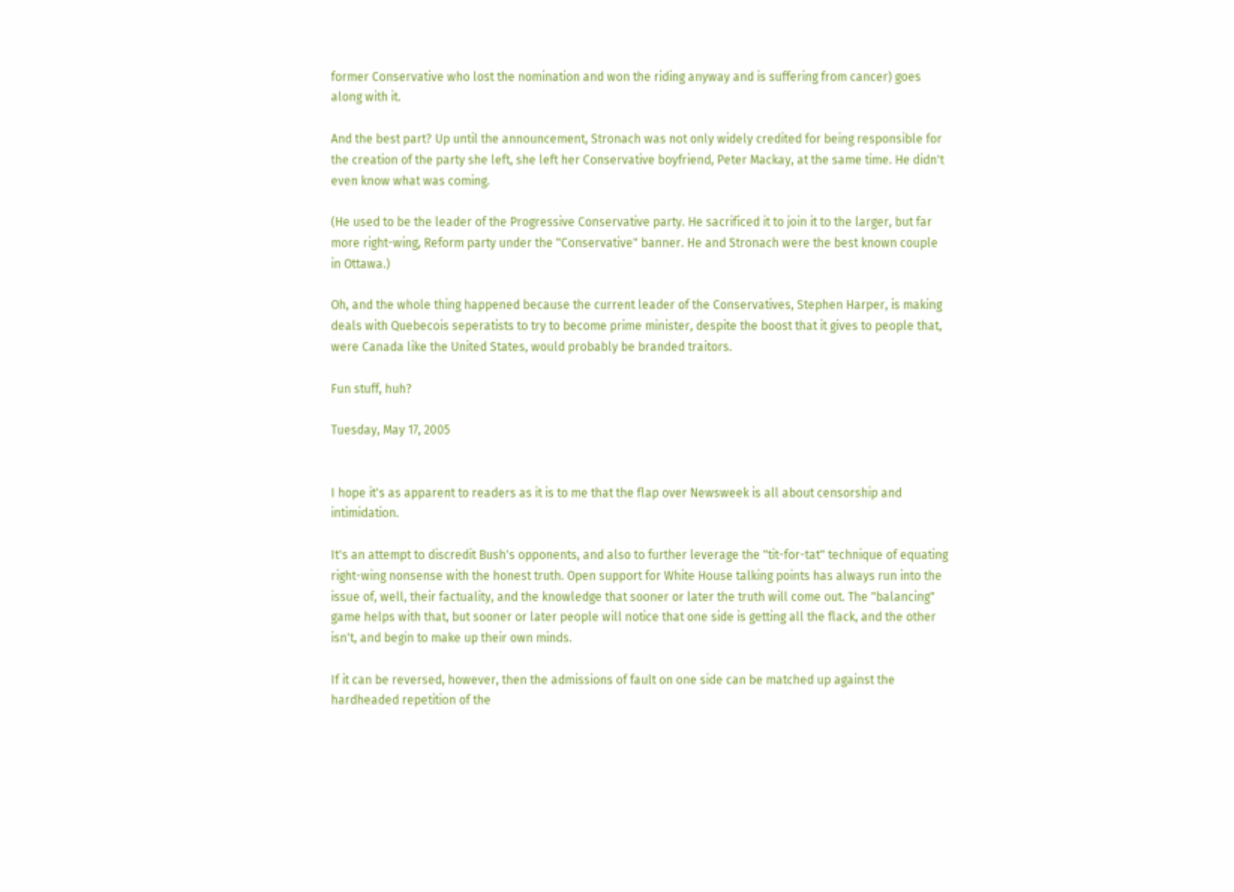former Conservative who lost the nomination and won the riding anyway and is suffering from cancer) goes along with it.

And the best part? Up until the announcement, Stronach was not only widely credited for being responsible for the creation of the party she left, she left her Conservative boyfriend, Peter Mackay, at the same time. He didn't even know what was coming.

(He used to be the leader of the Progressive Conservative party. He sacrificed it to join it to the larger, but far more right-wing, Reform party under the "Conservative" banner. He and Stronach were the best known couple in Ottawa.)

Oh, and the whole thing happened because the current leader of the Conservatives, Stephen Harper, is making deals with Quebecois seperatists to try to become prime minister, despite the boost that it gives to people that, were Canada like the United States, would probably be branded traitors.

Fun stuff, huh?

Tuesday, May 17, 2005


I hope it's as apparent to readers as it is to me that the flap over Newsweek is all about censorship and intimidation.

It's an attempt to discredit Bush's opponents, and also to further leverage the "tit-for-tat" technique of equating right-wing nonsense with the honest truth. Open support for White House talking points has always run into the issue of, well, their factuality, and the knowledge that sooner or later the truth will come out. The "balancing" game helps with that, but sooner or later people will notice that one side is getting all the flack, and the other isn't, and begin to make up their own minds.

If it can be reversed, however, then the admissions of fault on one side can be matched up against the hardheaded repetition of the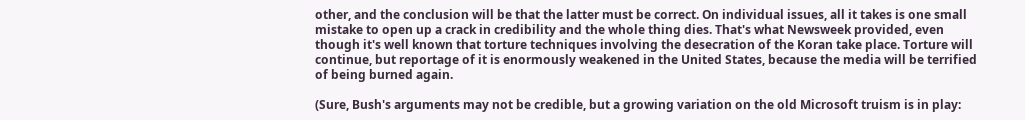other, and the conclusion will be that the latter must be correct. On individual issues, all it takes is one small mistake to open up a crack in credibility and the whole thing dies. That's what Newsweek provided, even though it's well known that torture techniques involving the desecration of the Koran take place. Torture will continue, but reportage of it is enormously weakened in the United States, because the media will be terrified of being burned again.

(Sure, Bush's arguments may not be credible, but a growing variation on the old Microsoft truism is in play: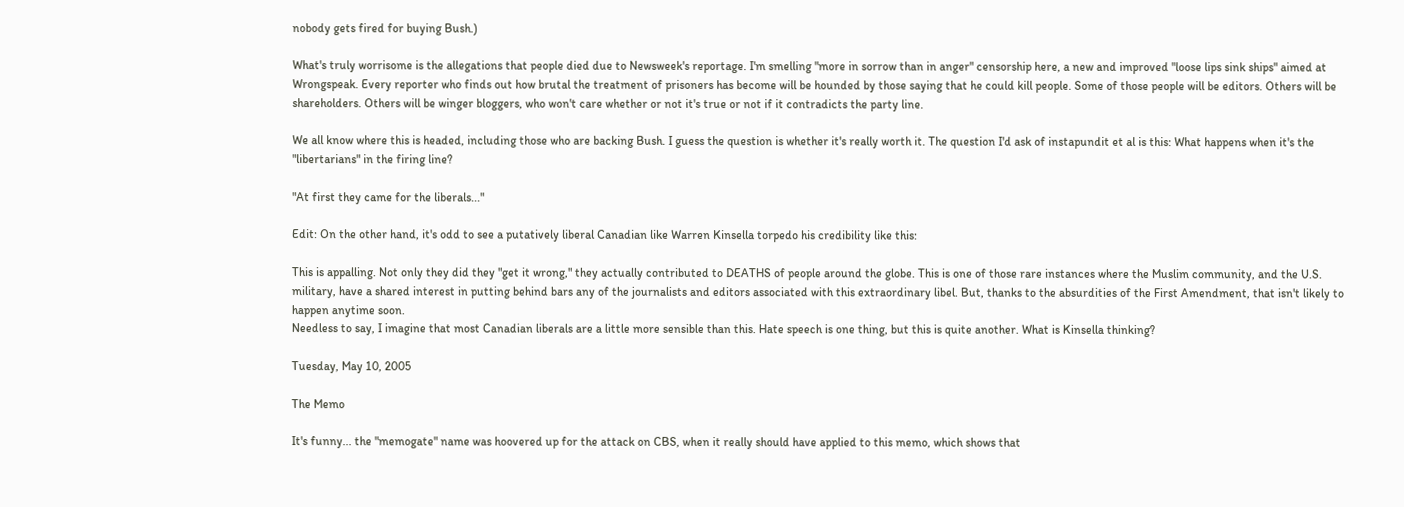nobody gets fired for buying Bush.)

What's truly worrisome is the allegations that people died due to Newsweek's reportage. I'm smelling "more in sorrow than in anger" censorship here, a new and improved "loose lips sink ships" aimed at Wrongspeak. Every reporter who finds out how brutal the treatment of prisoners has become will be hounded by those saying that he could kill people. Some of those people will be editors. Others will be shareholders. Others will be winger bloggers, who won't care whether or not it's true or not if it contradicts the party line.

We all know where this is headed, including those who are backing Bush. I guess the question is whether it's really worth it. The question I'd ask of instapundit et al is this: What happens when it's the "libertarians" in the firing line?

"At first they came for the liberals..."

Edit: On the other hand, it's odd to see a putatively liberal Canadian like Warren Kinsella torpedo his credibility like this:

This is appalling. Not only they did they "get it wrong," they actually contributed to DEATHS of people around the globe. This is one of those rare instances where the Muslim community, and the U.S. military, have a shared interest in putting behind bars any of the journalists and editors associated with this extraordinary libel. But, thanks to the absurdities of the First Amendment, that isn't likely to happen anytime soon.
Needless to say, I imagine that most Canadian liberals are a little more sensible than this. Hate speech is one thing, but this is quite another. What is Kinsella thinking?

Tuesday, May 10, 2005

The Memo

It's funny... the "memogate" name was hoovered up for the attack on CBS, when it really should have applied to this memo, which shows that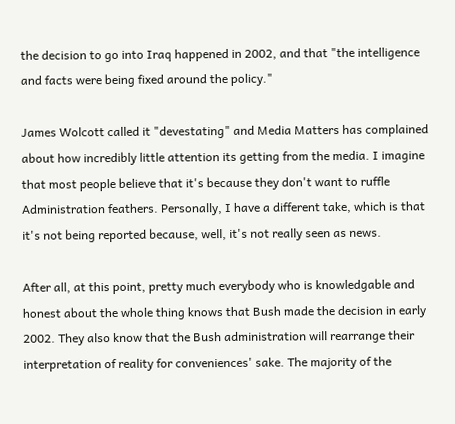the decision to go into Iraq happened in 2002, and that "the intelligence and facts were being fixed around the policy."

James Wolcott called it "devestating" and Media Matters has complained about how incredibly little attention its getting from the media. I imagine that most people believe that it's because they don't want to ruffle Administration feathers. Personally, I have a different take, which is that it's not being reported because, well, it's not really seen as news.

After all, at this point, pretty much everybody who is knowledgable and honest about the whole thing knows that Bush made the decision in early 2002. They also know that the Bush administration will rearrange their interpretation of reality for conveniences' sake. The majority of the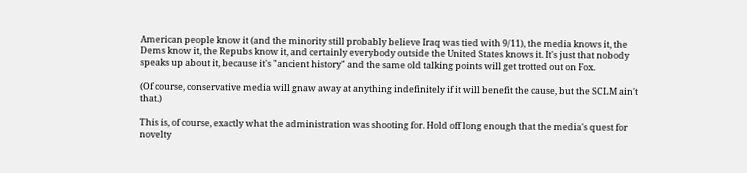American people know it (and the minority still probably believe Iraq was tied with 9/11), the media knows it, the Dems know it, the Repubs know it, and certainly everybody outside the United States knows it. It's just that nobody speaks up about it, because it's "ancient history" and the same old talking points will get trotted out on Fox.

(Of course, conservative media will gnaw away at anything indefinitely if it will benefit the cause, but the SCLM ain't that.)

This is, of course, exactly what the administration was shooting for. Hold off long enough that the media's quest for novelty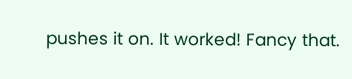pushes it on. It worked! Fancy that.